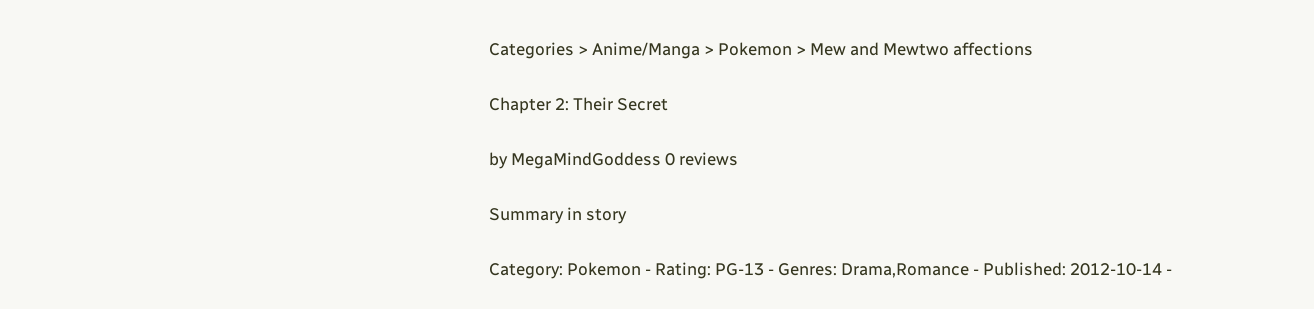Categories > Anime/Manga > Pokemon > Mew and Mewtwo affections

Chapter 2: Their Secret

by MegaMindGoddess 0 reviews

Summary in story

Category: Pokemon - Rating: PG-13 - Genres: Drama,Romance - Published: 2012-10-14 -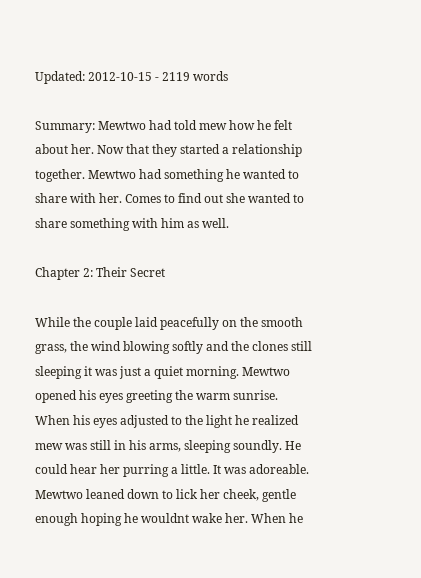Updated: 2012-10-15 - 2119 words

Summary: Mewtwo had told mew how he felt about her. Now that they started a relationship together. Mewtwo had something he wanted to share with her. Comes to find out she wanted to share something with him as well.

Chapter 2: Their Secret

While the couple laid peacefully on the smooth grass, the wind blowing softly and the clones still sleeping it was just a quiet morning. Mewtwo opened his eyes greeting the warm sunrise. When his eyes adjusted to the light he realized mew was still in his arms, sleeping soundly. He could hear her purring a little. It was adoreable. Mewtwo leaned down to lick her cheek, gentle enough hoping he wouldnt wake her. When he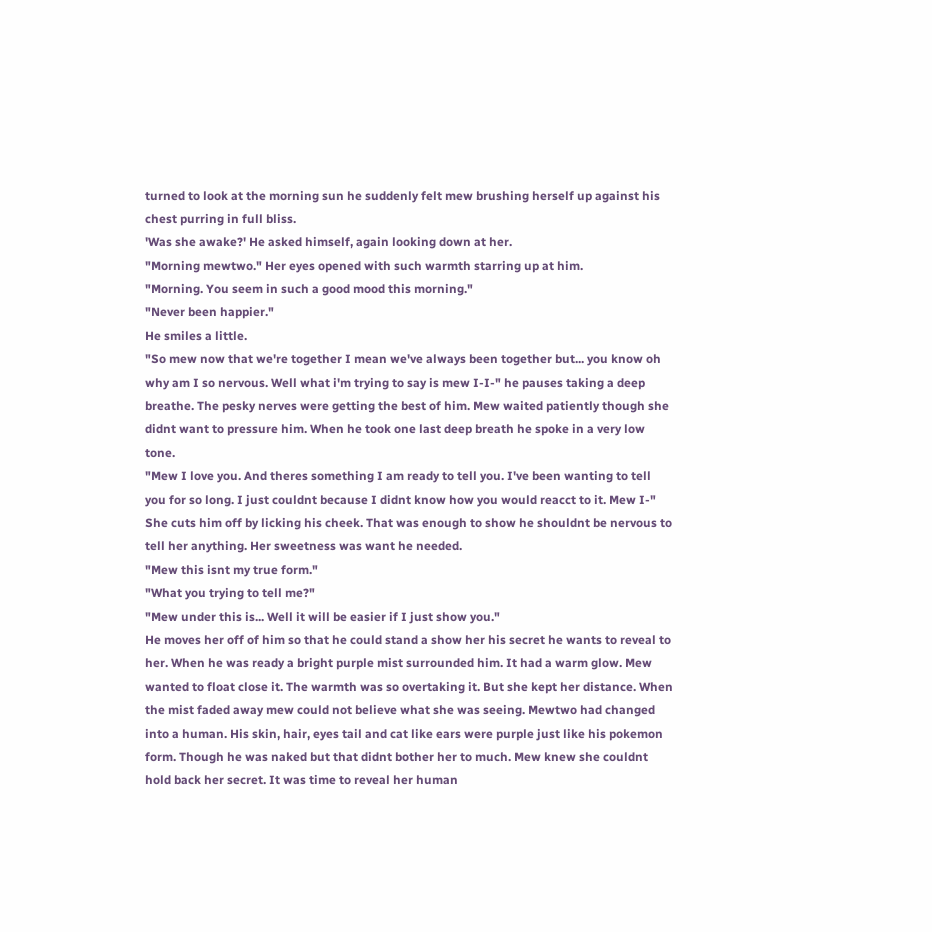turned to look at the morning sun he suddenly felt mew brushing herself up against his chest purring in full bliss.
'Was she awake?' He asked himself, again looking down at her.
"Morning mewtwo." Her eyes opened with such warmth starring up at him.
"Morning. You seem in such a good mood this morning."
"Never been happier."
He smiles a little.
"So mew now that we're together I mean we've always been together but... you know oh why am I so nervous. Well what i'm trying to say is mew I-I-" he pauses taking a deep breathe. The pesky nerves were getting the best of him. Mew waited patiently though she didnt want to pressure him. When he took one last deep breath he spoke in a very low tone.
"Mew I love you. And theres something I am ready to tell you. I've been wanting to tell you for so long. I just couldnt because I didnt know how you would reacct to it. Mew I-"
She cuts him off by licking his cheek. That was enough to show he shouldnt be nervous to tell her anything. Her sweetness was want he needed.
"Mew this isnt my true form."
"What you trying to tell me?"
"Mew under this is... Well it will be easier if I just show you."
He moves her off of him so that he could stand a show her his secret he wants to reveal to her. When he was ready a bright purple mist surrounded him. It had a warm glow. Mew wanted to float close it. The warmth was so overtaking it. But she kept her distance. When the mist faded away mew could not believe what she was seeing. Mewtwo had changed into a human. His skin, hair, eyes tail and cat like ears were purple just like his pokemon form. Though he was naked but that didnt bother her to much. Mew knew she couldnt hold back her secret. It was time to reveal her human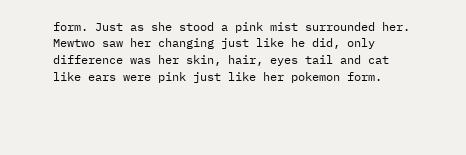form. Just as she stood a pink mist surrounded her. Mewtwo saw her changing just like he did, only difference was her skin, hair, eyes tail and cat like ears were pink just like her pokemon form.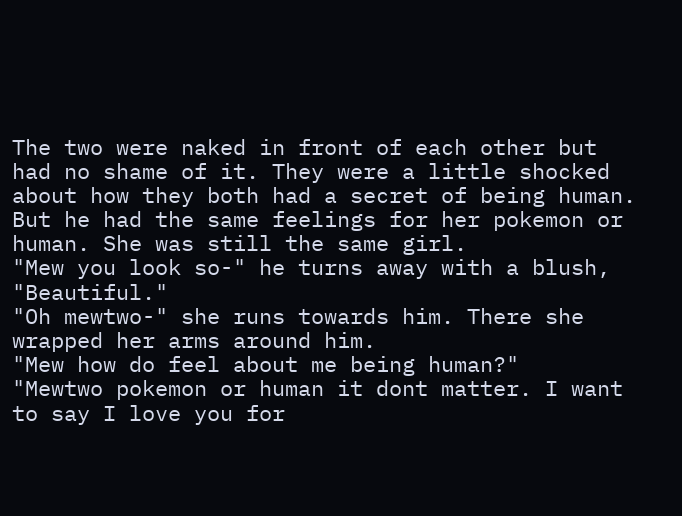The two were naked in front of each other but had no shame of it. They were a little shocked about how they both had a secret of being human. But he had the same feelings for her pokemon or human. She was still the same girl.
"Mew you look so-" he turns away with a blush, "Beautiful."
"Oh mewtwo-" she runs towards him. There she wrapped her arms around him.
"Mew how do feel about me being human?"
"Mewtwo pokemon or human it dont matter. I want to say I love you for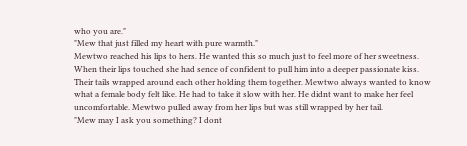who you are."
"Mew that just filled my heart with pure warmth."
Mewtwo reached his lips to hers. He wanted this so much just to feel more of her sweetness. When their lips touched she had sence of confident to pull him into a deeper passionate kiss. Their tails wrapped around each other holding them together. Mewtwo always wanted to know what a female body felt like. He had to take it slow with her. He didnt want to make her feel uncomfortable. Mewtwo pulled away from her lips but was still wrapped by her tail.
"Mew may I ask you something? I dont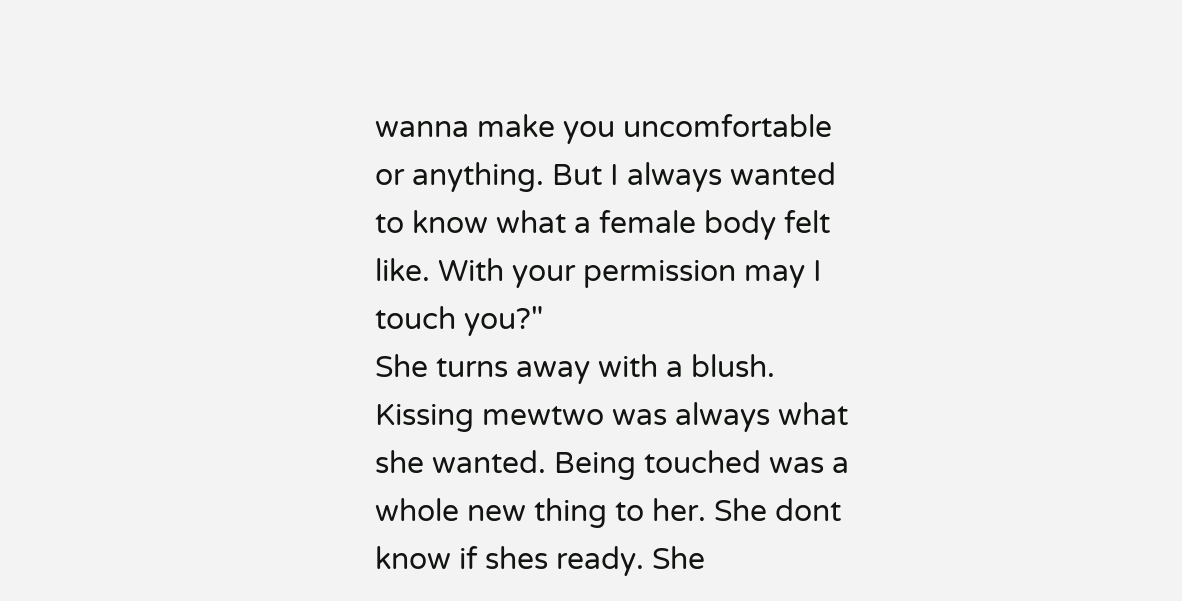wanna make you uncomfortable or anything. But I always wanted to know what a female body felt like. With your permission may I touch you?"
She turns away with a blush. Kissing mewtwo was always what she wanted. Being touched was a whole new thing to her. She dont know if shes ready. She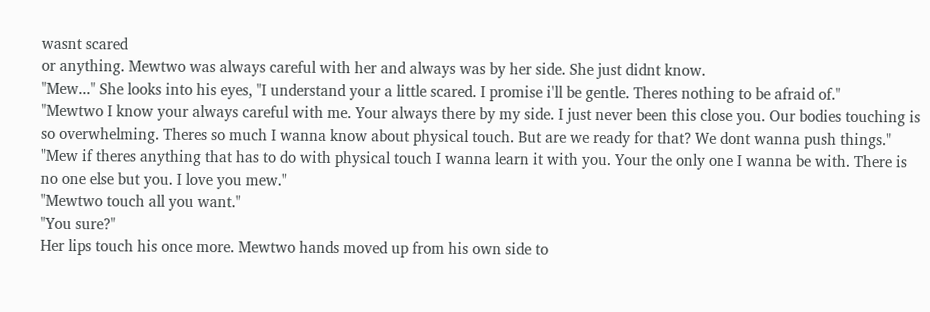wasnt scared
or anything. Mewtwo was always careful with her and always was by her side. She just didnt know.
"Mew..." She looks into his eyes, "I understand your a little scared. I promise i'll be gentle. Theres nothing to be afraid of."
"Mewtwo I know your always careful with me. Your always there by my side. I just never been this close you. Our bodies touching is so overwhelming. Theres so much I wanna know about physical touch. But are we ready for that? We dont wanna push things."
"Mew if theres anything that has to do with physical touch I wanna learn it with you. Your the only one I wanna be with. There is no one else but you. I love you mew."
"Mewtwo touch all you want."
"You sure?"
Her lips touch his once more. Mewtwo hands moved up from his own side to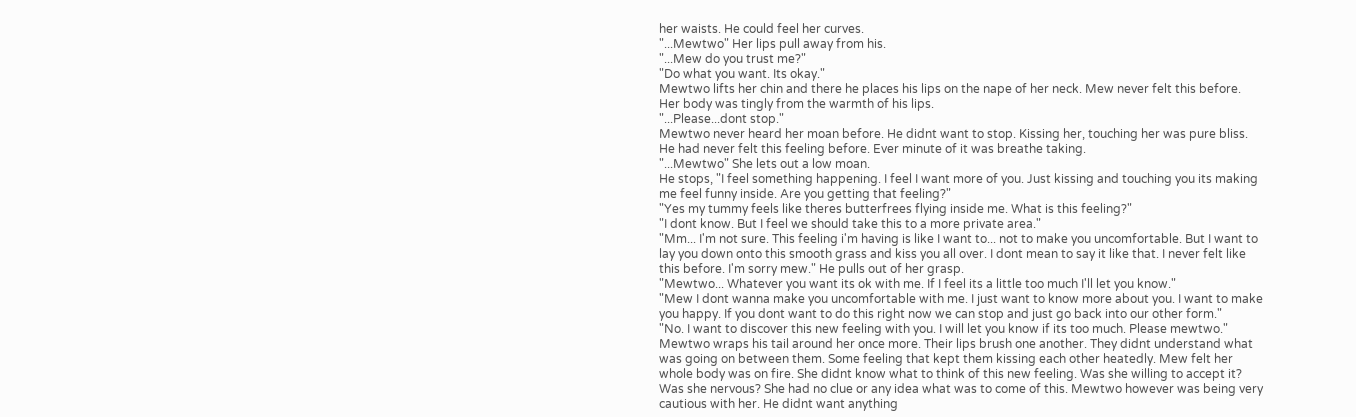her waists. He could feel her curves.
"...Mewtwo" Her lips pull away from his.
"...Mew do you trust me?"
"Do what you want. Its okay."
Mewtwo lifts her chin and there he places his lips on the nape of her neck. Mew never felt this before. Her body was tingly from the warmth of his lips.
"...Please...dont stop."
Mewtwo never heard her moan before. He didnt want to stop. Kissing her, touching her was pure bliss. He had never felt this feeling before. Ever minute of it was breathe taking.
"...Mewtwo" She lets out a low moan.
He stops, "I feel something happening. I feel I want more of you. Just kissing and touching you its making me feel funny inside. Are you getting that feeling?"
"Yes my tummy feels like theres butterfrees flying inside me. What is this feeling?"
"I dont know. But I feel we should take this to a more private area."
"Mm... I'm not sure. This feeling i'm having is like I want to... not to make you uncomfortable. But I want to lay you down onto this smooth grass and kiss you all over. I dont mean to say it like that. I never felt like this before. I'm sorry mew." He pulls out of her grasp.
"Mewtwo... Whatever you want its ok with me. If I feel its a little too much I'll let you know."
"Mew I dont wanna make you uncomfortable with me. I just want to know more about you. I want to make you happy. If you dont want to do this right now we can stop and just go back into our other form."
"No. I want to discover this new feeling with you. I will let you know if its too much. Please mewtwo."
Mewtwo wraps his tail around her once more. Their lips brush one another. They didnt understand what was going on between them. Some feeling that kept them kissing each other heatedly. Mew felt her whole body was on fire. She didnt know what to think of this new feeling. Was she willing to accept it? Was she nervous? She had no clue or any idea what was to come of this. Mewtwo however was being very cautious with her. He didnt want anything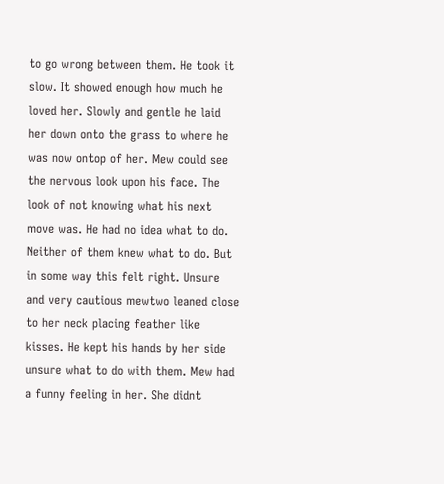to go wrong between them. He took it slow. It showed enough how much he loved her. Slowly and gentle he laid her down onto the grass to where he was now ontop of her. Mew could see the nervous look upon his face. The look of not knowing what his next move was. He had no idea what to do. Neither of them knew what to do. But in some way this felt right. Unsure and very cautious mewtwo leaned close to her neck placing feather like kisses. He kept his hands by her side unsure what to do with them. Mew had a funny feeling in her. She didnt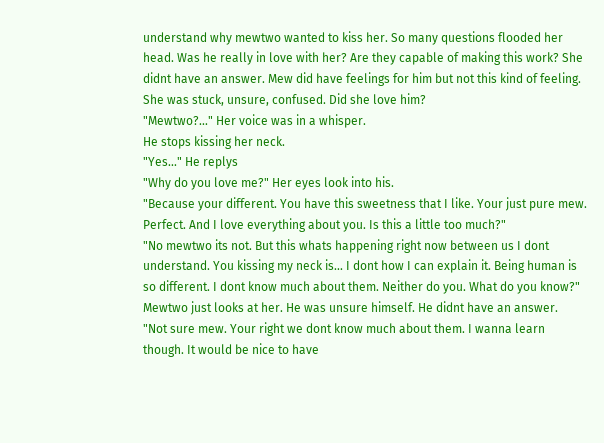understand why mewtwo wanted to kiss her. So many questions flooded her head. Was he really in love with her? Are they capable of making this work? She didnt have an answer. Mew did have feelings for him but not this kind of feeling. She was stuck, unsure, confused. Did she love him?
"Mewtwo?..." Her voice was in a whisper.
He stops kissing her neck.
"Yes..." He replys
"Why do you love me?" Her eyes look into his.
"Because your different. You have this sweetness that I like. Your just pure mew. Perfect. And I love everything about you. Is this a little too much?"
"No mewtwo its not. But this whats happening right now between us I dont understand. You kissing my neck is... I dont how I can explain it. Being human is so different. I dont know much about them. Neither do you. What do you know?"
Mewtwo just looks at her. He was unsure himself. He didnt have an answer.
"Not sure mew. Your right we dont know much about them. I wanna learn though. It would be nice to have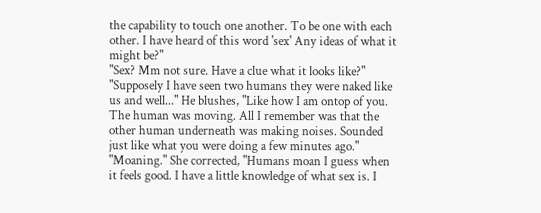the capability to touch one another. To be one with each other. I have heard of this word 'sex' Any ideas of what it might be?"
"Sex? Mm not sure. Have a clue what it looks like?"
"Supposely I have seen two humans they were naked like us and well..." He blushes, "Like how I am ontop of you. The human was moving. All I remember was that the other human underneath was making noises. Sounded just like what you were doing a few minutes ago."
"Moaning." She corrected, "Humans moan I guess when it feels good. I have a little knowledge of what sex is. I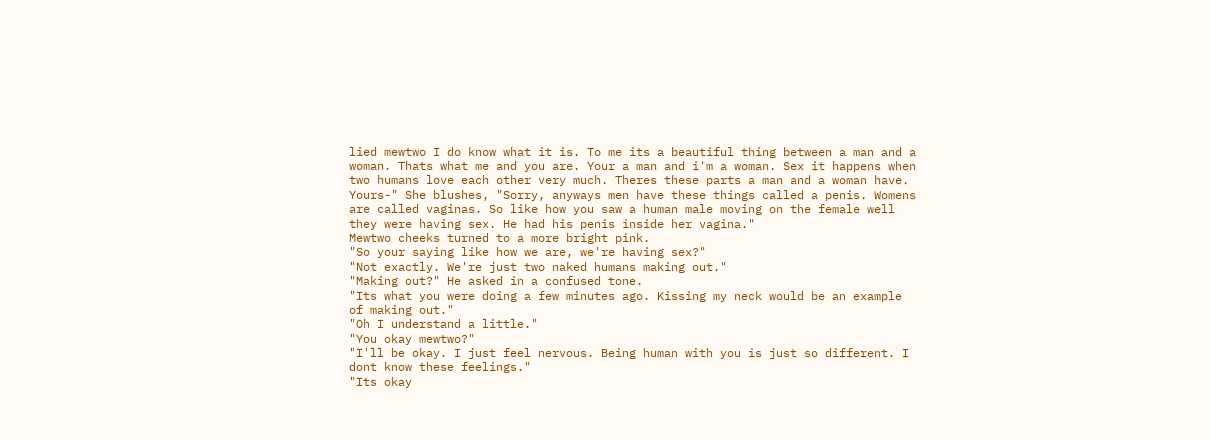lied mewtwo I do know what it is. To me its a beautiful thing between a man and a woman. Thats what me and you are. Your a man and i'm a woman. Sex it happens when two humans love each other very much. Theres these parts a man and a woman have. Yours-" She blushes, "Sorry, anyways men have these things called a penis. Womens are called vaginas. So like how you saw a human male moving on the female well they were having sex. He had his penis inside her vagina."
Mewtwo cheeks turned to a more bright pink.
"So your saying like how we are, we're having sex?"
"Not exactly. We're just two naked humans making out."
"Making out?" He asked in a confused tone.
"Its what you were doing a few minutes ago. Kissing my neck would be an example of making out."
"Oh I understand a little."
"You okay mewtwo?"
"I'll be okay. I just feel nervous. Being human with you is just so different. I dont know these feelings."
"Its okay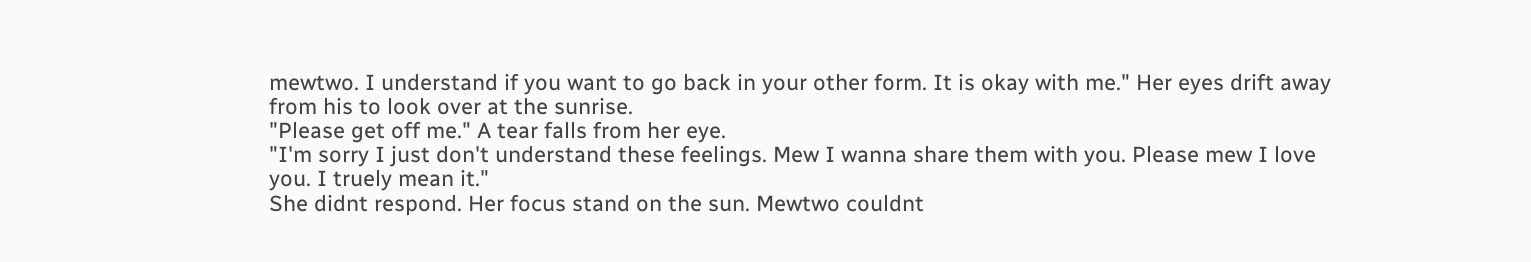mewtwo. I understand if you want to go back in your other form. It is okay with me." Her eyes drift away from his to look over at the sunrise.
"Please get off me." A tear falls from her eye.
"I'm sorry I just don't understand these feelings. Mew I wanna share them with you. Please mew I love you. I truely mean it."
She didnt respond. Her focus stand on the sun. Mewtwo couldnt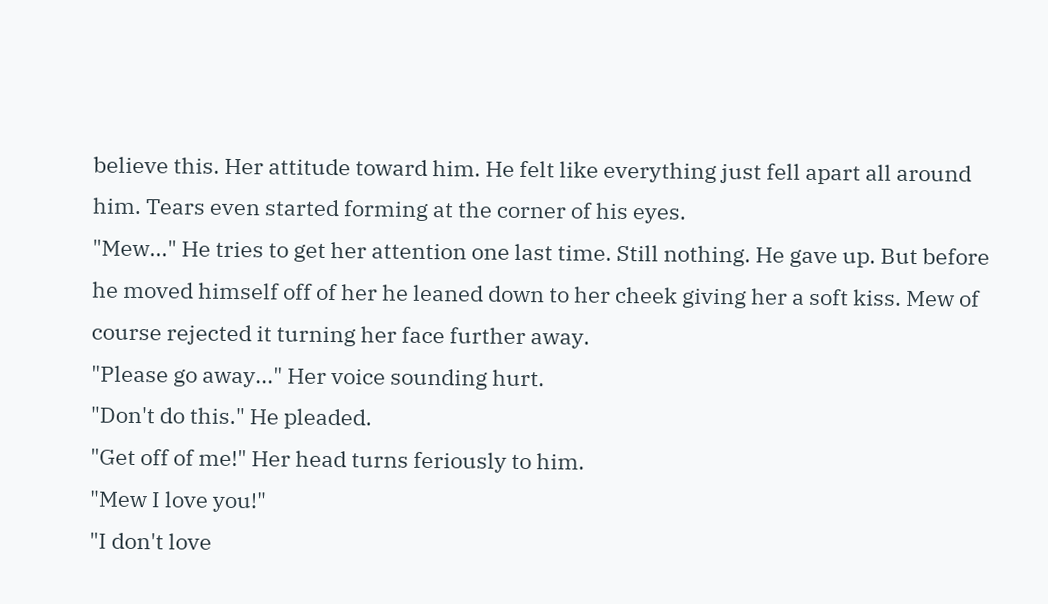believe this. Her attitude toward him. He felt like everything just fell apart all around him. Tears even started forming at the corner of his eyes.
"Mew..." He tries to get her attention one last time. Still nothing. He gave up. But before he moved himself off of her he leaned down to her cheek giving her a soft kiss. Mew of course rejected it turning her face further away.
"Please go away..." Her voice sounding hurt.
"Don't do this." He pleaded.
"Get off of me!" Her head turns feriously to him.
"Mew I love you!"
"I don't love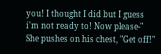you! I thought I did but I guess i'm not ready to! Now please-" She pushes on his chest, "Get off!"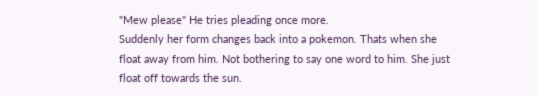"Mew please" He tries pleading once more.
Suddenly her form changes back into a pokemon. Thats when she float away from him. Not bothering to say one word to him. She just float off towards the sun.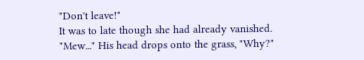"Don't leave!"
It was to late though she had already vanished.
"Mew..." His head drops onto the grass, "Why?"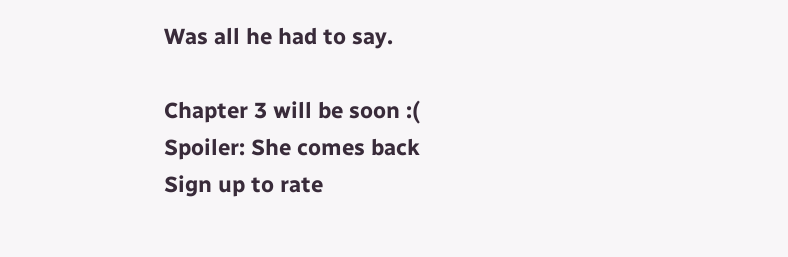Was all he had to say.

Chapter 3 will be soon :(
Spoiler: She comes back
Sign up to rate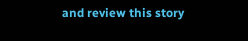and review this story